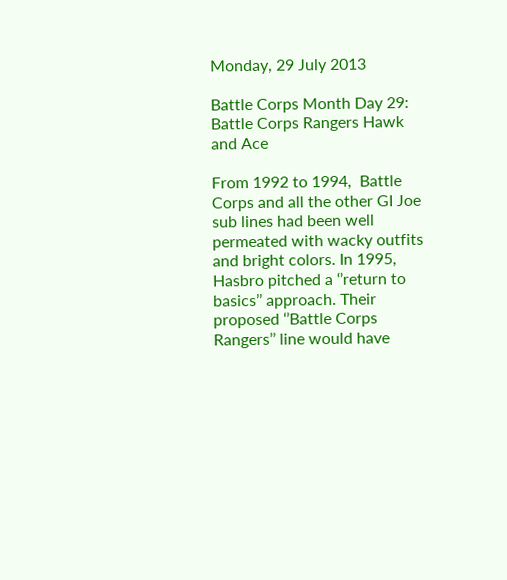Monday, 29 July 2013

Battle Corps Month Day 29: Battle Corps Rangers Hawk and Ace

From 1992 to 1994,  Battle Corps and all the other GI Joe sub lines had been well permeated with wacky outfits and bright colors. In 1995, Hasbro pitched a ‘’return to basics’’ approach. Their proposed ‘’Battle Corps Rangers’’ line would have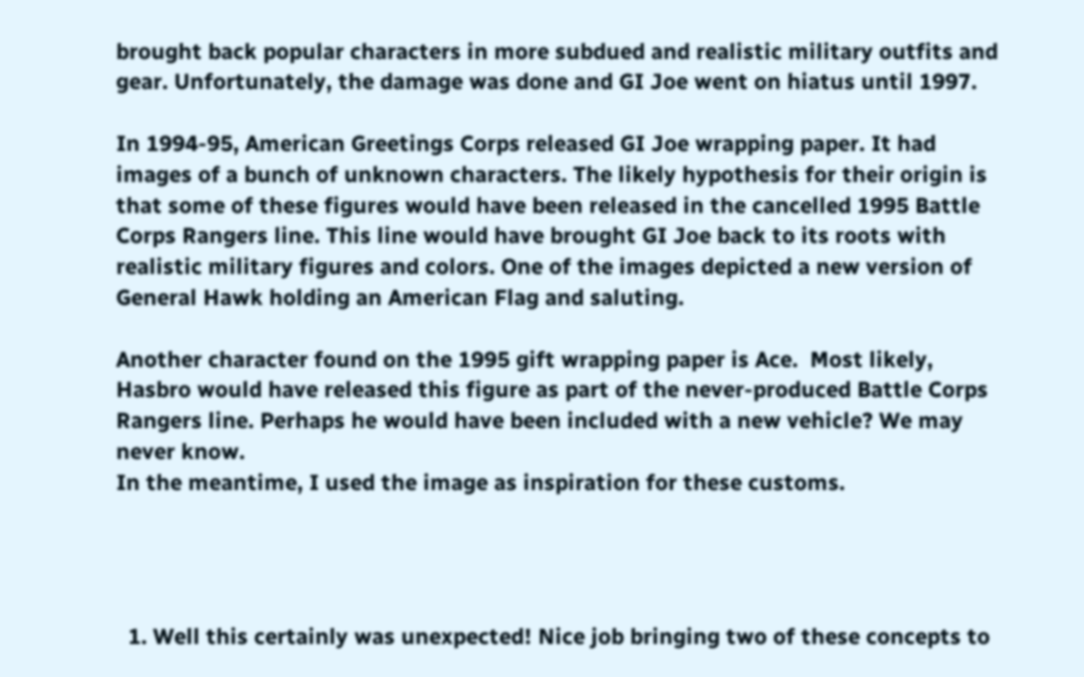brought back popular characters in more subdued and realistic military outfits and gear. Unfortunately, the damage was done and GI Joe went on hiatus until 1997.

In 1994-95, American Greetings Corps released GI Joe wrapping paper. It had images of a bunch of unknown characters. The likely hypothesis for their origin is that some of these figures would have been released in the cancelled 1995 Battle Corps Rangers line. This line would have brought GI Joe back to its roots with realistic military figures and colors. One of the images depicted a new version of General Hawk holding an American Flag and saluting.

Another character found on the 1995 gift wrapping paper is Ace.  Most likely, Hasbro would have released this figure as part of the never-produced Battle Corps Rangers line. Perhaps he would have been included with a new vehicle? We may never know.
In the meantime, I used the image as inspiration for these customs.




  1. Well this certainly was unexpected! Nice job bringing two of these concepts to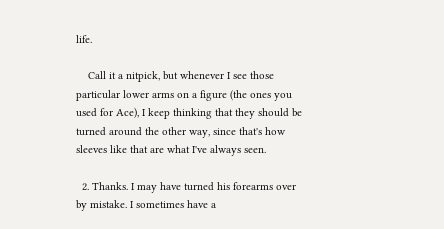life.

    Call it a nitpick, but whenever I see those particular lower arms on a figure (the ones you used for Ace), I keep thinking that they should be turned around the other way, since that's how sleeves like that are what I've always seen.

  2. Thanks. I may have turned his forearms over by mistake. I sometimes have a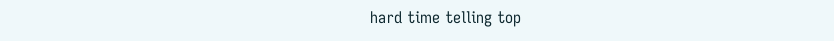hard time telling top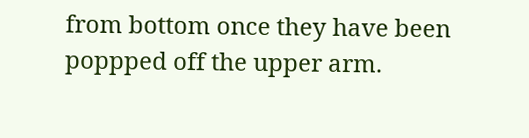from bottom once they have been poppped off the upper arm.